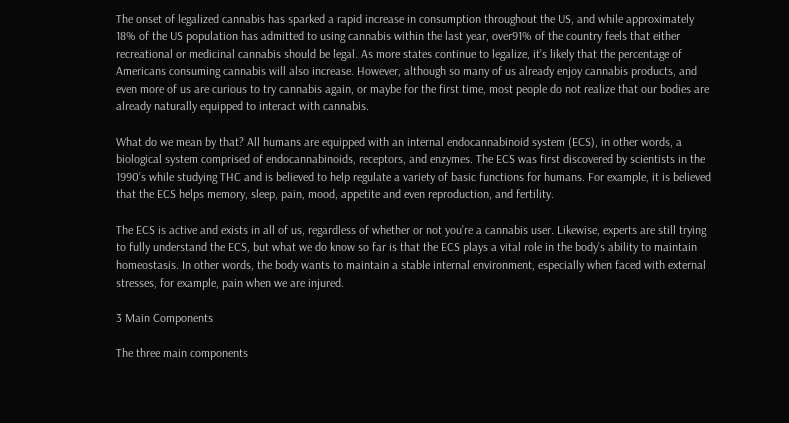The onset of legalized cannabis has sparked a rapid increase in consumption throughout the US, and while approximately 18% of the US population has admitted to using cannabis within the last year, over91% of the country feels that either recreational or medicinal cannabis should be legal. As more states continue to legalize, it’s likely that the percentage of Americans consuming cannabis will also increase. However, although so many of us already enjoy cannabis products, and even more of us are curious to try cannabis again, or maybe for the first time, most people do not realize that our bodies are already naturally equipped to interact with cannabis.

What do we mean by that? All humans are equipped with an internal endocannabinoid system (ECS), in other words, a biological system comprised of endocannabinoids, receptors, and enzymes. The ECS was first discovered by scientists in the 1990’s while studying THC and is believed to help regulate a variety of basic functions for humans. For example, it is believed that the ECS helps memory, sleep, pain, mood, appetite and even reproduction, and fertility.

The ECS is active and exists in all of us, regardless of whether or not you’re a cannabis user. Likewise, experts are still trying to fully understand the ECS, but what we do know so far is that the ECS plays a vital role in the body’s ability to maintain homeostasis. In other words, the body wants to maintain a stable internal environment, especially when faced with external stresses, for example, pain when we are injured.

3 Main Components

The three main components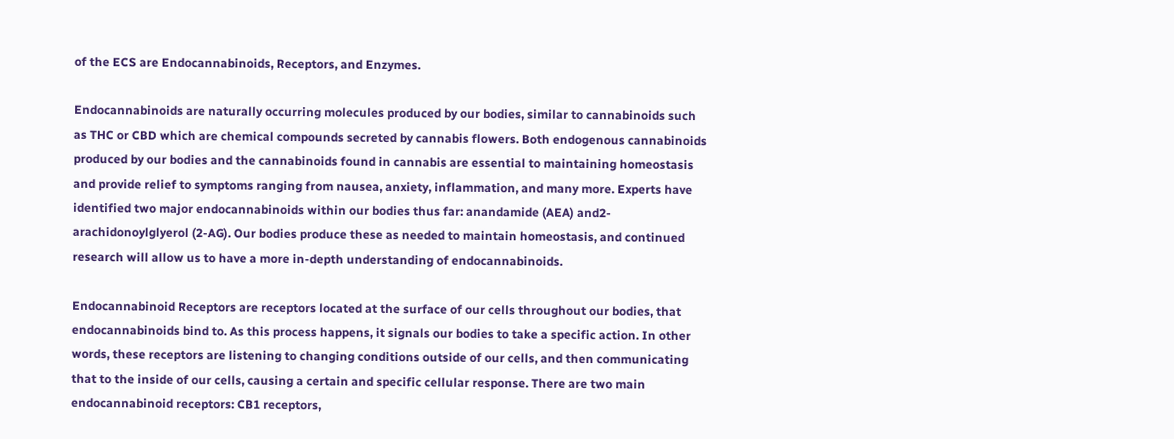of the ECS are Endocannabinoids, Receptors, and Enzymes.

Endocannabinoids are naturally occurring molecules produced by our bodies, similar to cannabinoids such as THC or CBD which are chemical compounds secreted by cannabis flowers. Both endogenous cannabinoids produced by our bodies and the cannabinoids found in cannabis are essential to maintaining homeostasis and provide relief to symptoms ranging from nausea, anxiety, inflammation, and many more. Experts have identified two major endocannabinoids within our bodies thus far: anandamide (AEA) and2-arachidonoylglyerol (2-AG). Our bodies produce these as needed to maintain homeostasis, and continued research will allow us to have a more in-depth understanding of endocannabinoids.

Endocannabinoid Receptors are receptors located at the surface of our cells throughout our bodies, that endocannabinoids bind to. As this process happens, it signals our bodies to take a specific action. In other words, these receptors are listening to changing conditions outside of our cells, and then communicating that to the inside of our cells, causing a certain and specific cellular response. There are two main endocannabinoid receptors: CB1 receptors,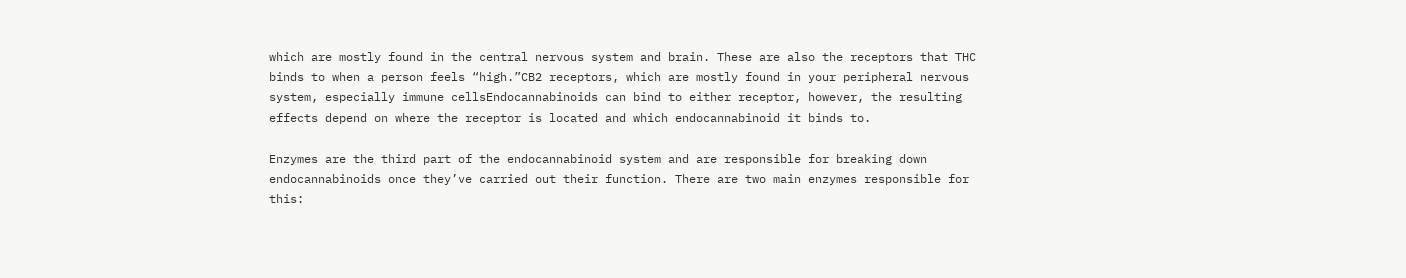which are mostly found in the central nervous system and brain. These are also the receptors that THC binds to when a person feels “high.”CB2 receptors, which are mostly found in your peripheral nervous system, especially immune cellsEndocannabinoids can bind to either receptor, however, the resulting effects depend on where the receptor is located and which endocannabinoid it binds to.

Enzymes are the third part of the endocannabinoid system and are responsible for breaking down endocannabinoids once they’ve carried out their function. There are two main enzymes responsible for this: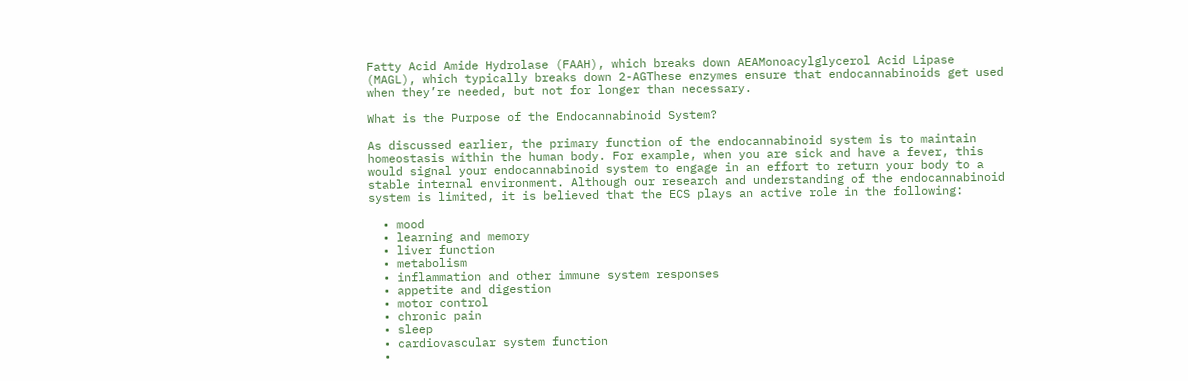Fatty Acid Amide Hydrolase (FAAH), which breaks down AEAMonoacylglycerol Acid Lipase (MAGL), which typically breaks down 2-AGThese enzymes ensure that endocannabinoids get used when they’re needed, but not for longer than necessary.

What is the Purpose of the Endocannabinoid System?

As discussed earlier, the primary function of the endocannabinoid system is to maintain homeostasis within the human body. For example, when you are sick and have a fever, this would signal your endocannabinoid system to engage in an effort to return your body to a stable internal environment. Although our research and understanding of the endocannabinoid system is limited, it is believed that the ECS plays an active role in the following:

  • mood
  • learning and memory
  • liver function
  • metabolism
  • inflammation and other immune system responses
  • appetite and digestion
  • motor control
  • chronic pain
  • sleep
  • cardiovascular system function
  •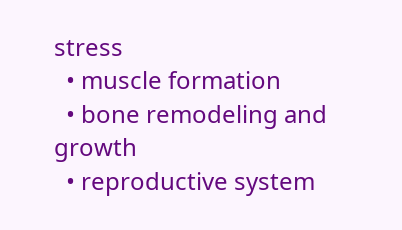stress
  • muscle formation
  • bone remodeling and growth
  • reproductive system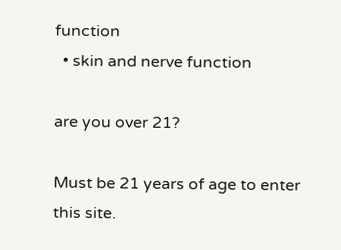function
  • skin and nerve function

are you over 21?

Must be 21 years of age to enter this site.